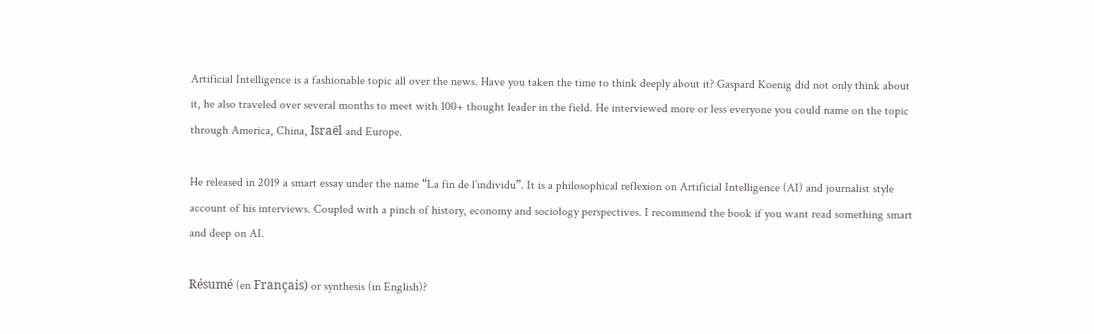Artificial Intelligence is a fashionable topic all over the news. Have you taken the time to think deeply about it? Gaspard Koenig did not only think about it, he also traveled over several months to meet with 100+ thought leader in the field. He interviewed more or less everyone you could name on the topic through America, China, Israël and Europe.

He released in 2019 a smart essay under the name “La fin de l’individu”. It is a philosophical reflexion on Artificial Intelligence (AI) and journalist style account of his interviews. Coupled with a pinch of history, economy and sociology perspectives. I recommend the book if you want read something smart and deep on AI.

Résumé (en Français) or synthesis (in English)?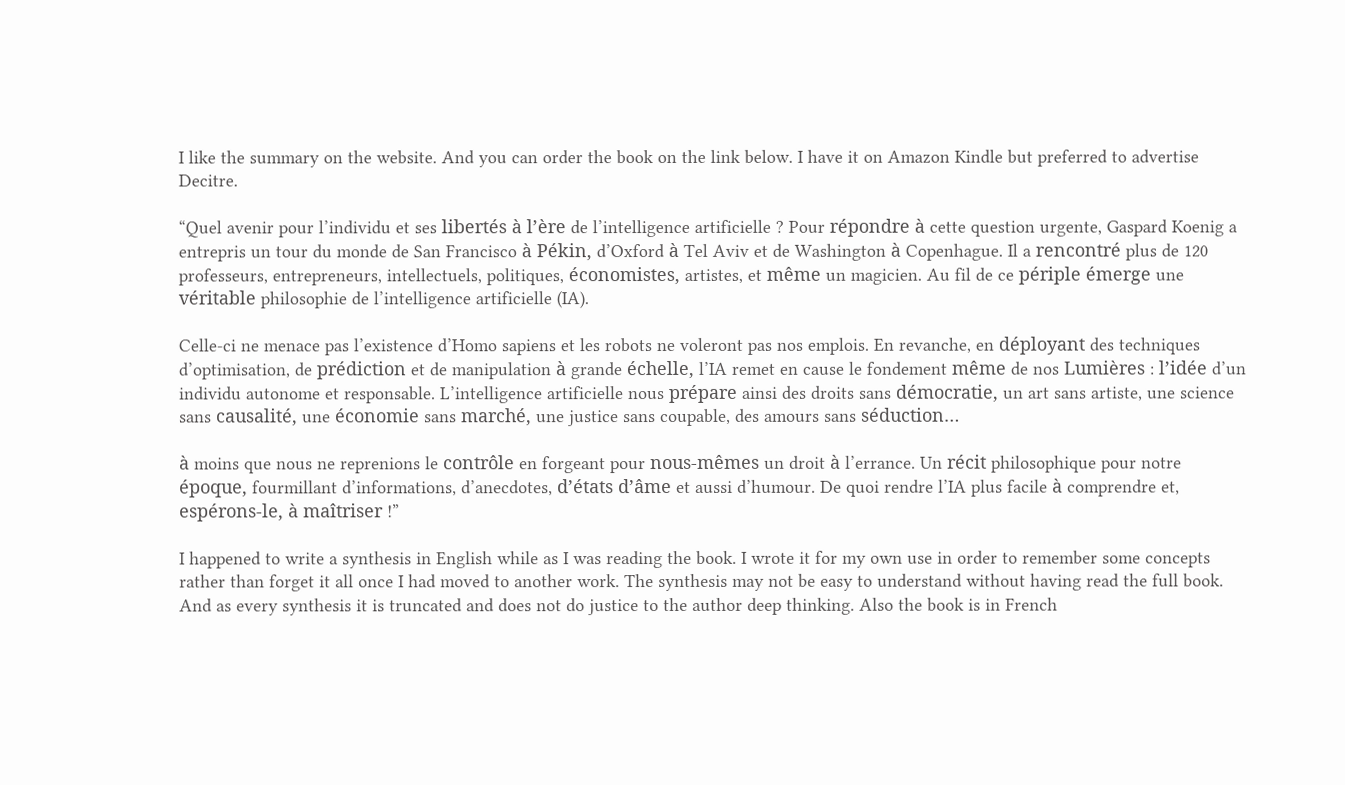I like the summary on the website. And you can order the book on the link below. I have it on Amazon Kindle but preferred to advertise Decitre.

“Quel avenir pour l’individu et ses libertés à l’ère de l’intelligence artificielle ? Pour répondre à cette question urgente, Gaspard Koenig a entrepris un tour du monde de San Francisco à Pékin, d’Oxford à Tel Aviv et de Washington à Copenhague. Il a rencontré plus de 120 professeurs, entrepreneurs, intellectuels, politiques, économistes, artistes, et même un magicien. Au fil de ce périple émerge une véritable philosophie de l’intelligence artificielle (IA).

Celle-ci ne menace pas l’existence d’Homo sapiens et les robots ne voleront pas nos emplois. En revanche, en déployant des techniques d’optimisation, de prédiction et de manipulation à grande échelle, l’IA remet en cause le fondement même de nos Lumières : l’idée d’un individu autonome et responsable. L’intelligence artificielle nous prépare ainsi des droits sans démocratie, un art sans artiste, une science sans causalité, une économie sans marché, une justice sans coupable, des amours sans séduction…

à moins que nous ne reprenions le contrôle en forgeant pour nous-mêmes un droit à l’errance. Un récit philosophique pour notre époque, fourmillant d’informations, d’anecdotes, d’états d’âme et aussi d’humour. De quoi rendre l’IA plus facile à comprendre et, espérons-le, à maîtriser !”

I happened to write a synthesis in English while as I was reading the book. I wrote it for my own use in order to remember some concepts rather than forget it all once I had moved to another work. The synthesis may not be easy to understand without having read the full book. And as every synthesis it is truncated and does not do justice to the author deep thinking. Also the book is in French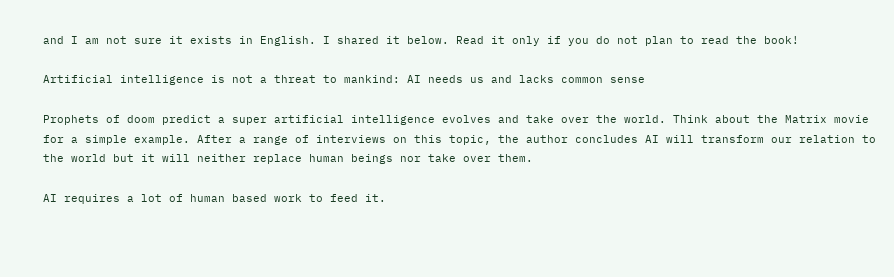and I am not sure it exists in English. I shared it below. Read it only if you do not plan to read the book!

Artificial intelligence is not a threat to mankind: AI needs us and lacks common sense

Prophets of doom predict a super artificial intelligence evolves and take over the world. Think about the Matrix movie for a simple example. After a range of interviews on this topic, the author concludes AI will transform our relation to the world but it will neither replace human beings nor take over them.

AI requires a lot of human based work to feed it.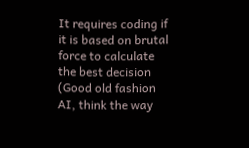It requires coding if it is based on brutal force to calculate the best decision (Good old fashion AI, think the way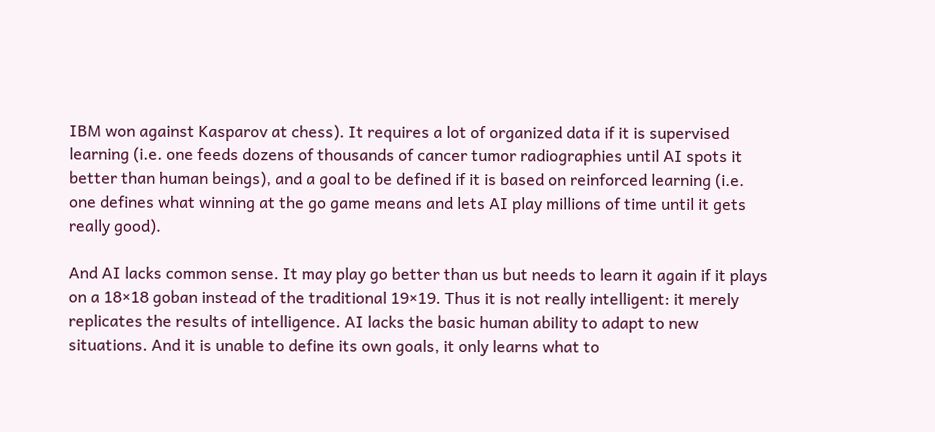IBM won against Kasparov at chess). It requires a lot of organized data if it is supervised learning (i.e. one feeds dozens of thousands of cancer tumor radiographies until AI spots it better than human beings), and a goal to be defined if it is based on reinforced learning (i.e. one defines what winning at the go game means and lets AI play millions of time until it gets really good).

And AI lacks common sense. It may play go better than us but needs to learn it again if it plays on a 18×18 goban instead of the traditional 19×19. Thus it is not really intelligent: it merely replicates the results of intelligence. AI lacks the basic human ability to adapt to new situations. And it is unable to define its own goals, it only learns what to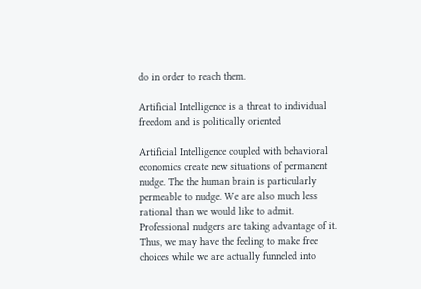do in order to reach them.

Artificial Intelligence is a threat to individual freedom and is politically oriented

Artificial Intelligence coupled with behavioral economics create new situations of permanent nudge. The the human brain is particularly permeable to nudge. We are also much less rational than we would like to admit. Professional nudgers are taking advantage of it. Thus, we may have the feeling to make free choices while we are actually funneled into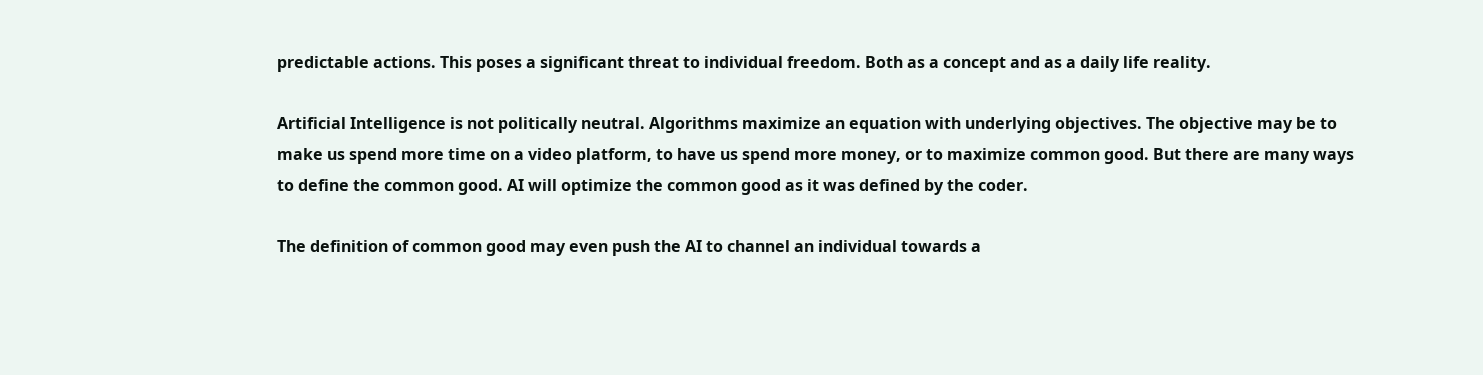predictable actions. This poses a significant threat to individual freedom. Both as a concept and as a daily life reality.

Artificial Intelligence is not politically neutral. Algorithms maximize an equation with underlying objectives. The objective may be to make us spend more time on a video platform, to have us spend more money, or to maximize common good. But there are many ways to define the common good. AI will optimize the common good as it was defined by the coder.

The definition of common good may even push the AI to channel an individual towards a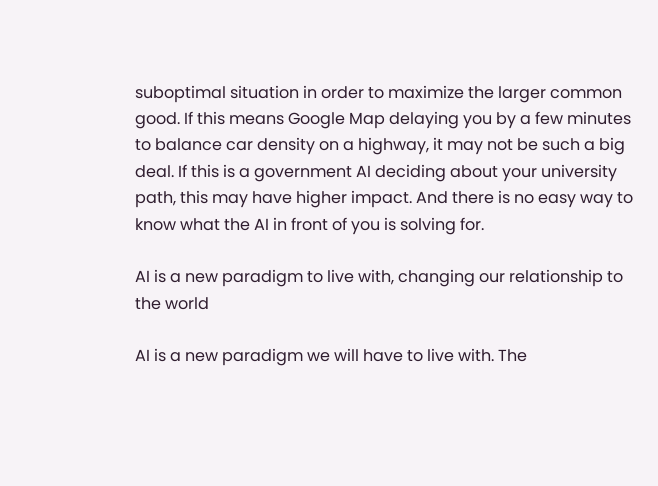suboptimal situation in order to maximize the larger common good. If this means Google Map delaying you by a few minutes to balance car density on a highway, it may not be such a big deal. If this is a government AI deciding about your university path, this may have higher impact. And there is no easy way to know what the AI in front of you is solving for.

AI is a new paradigm to live with, changing our relationship to the world

AI is a new paradigm we will have to live with. The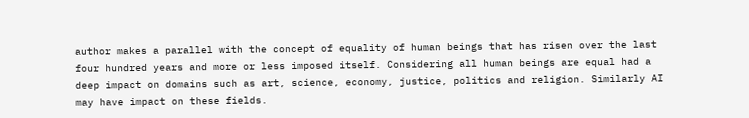author makes a parallel with the concept of equality of human beings that has risen over the last four hundred years and more or less imposed itself. Considering all human beings are equal had a deep impact on domains such as art, science, economy, justice, politics and religion. Similarly AI may have impact on these fields.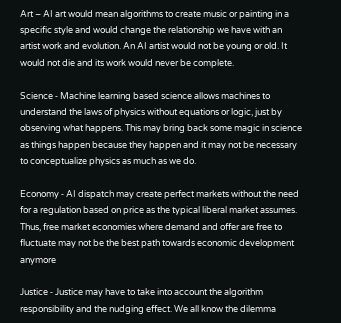Art – AI art would mean algorithms to create music or painting in a specific style and would change the relationship we have with an artist work and evolution. An AI artist would not be young or old. It would not die and its work would never be complete.

Science ⁃ Machine learning based science allows machines to understand the laws of physics without equations or logic, just by observing what happens. This may bring back some magic in science as things happen because they happen and it may not be necessary to conceptualize physics as much as we do.

Economy ⁃ AI dispatch may create perfect markets without the need for a regulation based on price as the typical liberal market assumes. Thus, free market economies where demand and offer are free to fluctuate may not be the best path towards economic development anymore

Justice ⁃ Justice may have to take into account the algorithm responsibility and the nudging effect. We all know the dilemma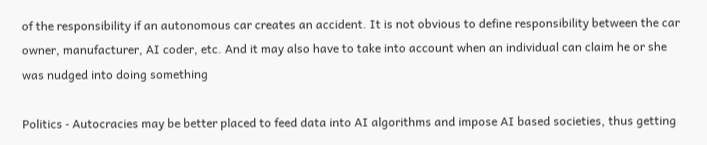of the responsibility if an autonomous car creates an accident. It is not obvious to define responsibility between the car owner, manufacturer, AI coder, etc. And it may also have to take into account when an individual can claim he or she was nudged into doing something

Politics ⁃ Autocracies may be better placed to feed data into AI algorithms and impose AI based societies, thus getting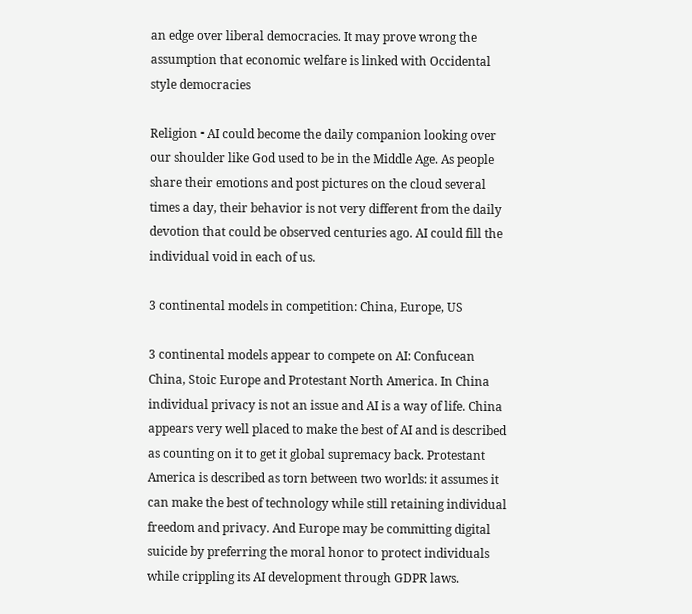an edge over liberal democracies. It may prove wrong the assumption that economic welfare is linked with Occidental style democracies

Religion ⁃ AI could become the daily companion looking over our shoulder like God used to be in the Middle Age. As people share their emotions and post pictures on the cloud several times a day, their behavior is not very different from the daily devotion that could be observed centuries ago. AI could fill the individual void in each of us.

3 continental models in competition: China, Europe, US

3 continental models appear to compete on AI: Confucean China, Stoic Europe and Protestant North America. In China individual privacy is not an issue and AI is a way of life. China appears very well placed to make the best of AI and is described as counting on it to get it global supremacy back. Protestant America is described as torn between two worlds: it assumes it can make the best of technology while still retaining individual freedom and privacy. And Europe may be committing digital suicide by preferring the moral honor to protect individuals while crippling its AI development through GDPR laws.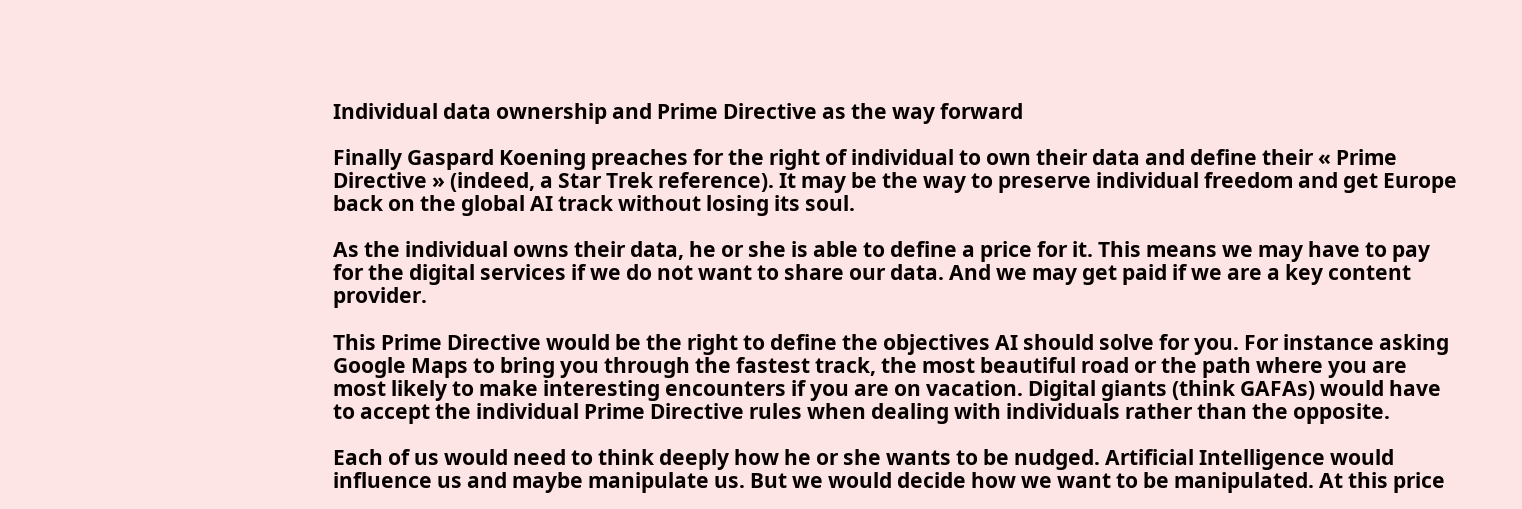Individual data ownership and Prime Directive as the way forward

Finally Gaspard Koening preaches for the right of individual to own their data and define their « Prime Directive » (indeed, a Star Trek reference). It may be the way to preserve individual freedom and get Europe back on the global AI track without losing its soul.

As the individual owns their data, he or she is able to define a price for it. This means we may have to pay for the digital services if we do not want to share our data. And we may get paid if we are a key content provider.

This Prime Directive would be the right to define the objectives AI should solve for you. For instance asking Google Maps to bring you through the fastest track, the most beautiful road or the path where you are most likely to make interesting encounters if you are on vacation. Digital giants (think GAFAs) would have to accept the individual Prime Directive rules when dealing with individuals rather than the opposite.

Each of us would need to think deeply how he or she wants to be nudged. Artificial Intelligence would influence us and maybe manipulate us. But we would decide how we want to be manipulated. At this price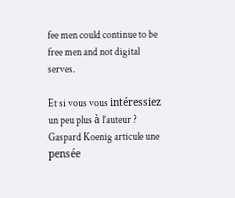fee men could continue to be free men and not digital serves.

Et si vous vous intéressiez un peu plus à l’auteur ? Gaspard Koenig articule une pensée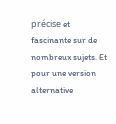précise et fascinante sur de nombreux sujets. Et pour une version alternative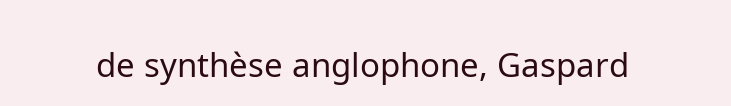de synthèse anglophone, Gaspard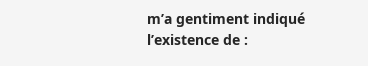m’a gentiment indiqué l’existence de :